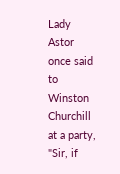Lady Astor once said to Winston Churchill at a party, "Sir, if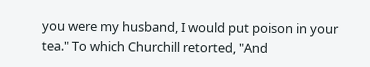you were my husband, I would put poison in your tea." To which Churchill retorted, "And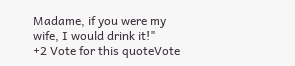Madame, if you were my wife, I would drink it!"
+2 Vote for this quoteVote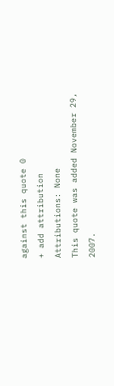against this quote 0
+ add attribution
Attributions: None
This quote was added November 29, 2007.